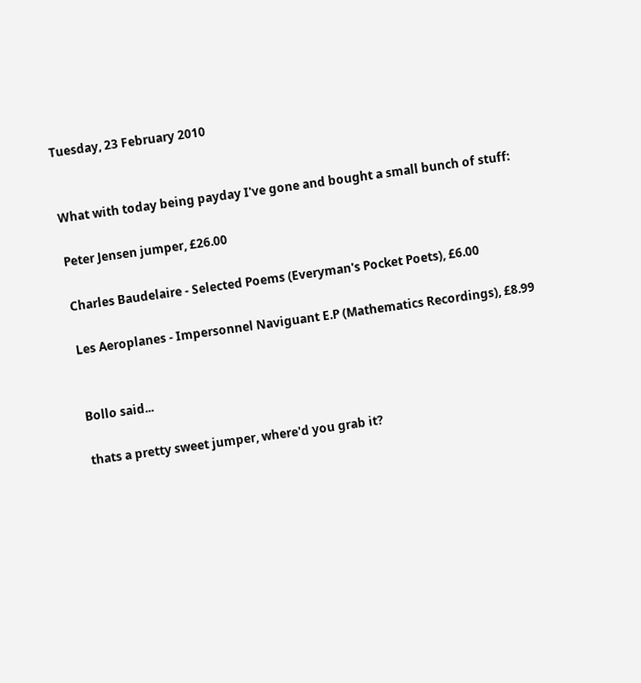Tuesday, 23 February 2010


What with today being payday I've gone and bought a small bunch of stuff:

Peter Jensen jumper, £26.00

Charles Baudelaire - Selected Poems (Everyman's Pocket Poets), £6.00

Les Aeroplanes - Impersonnel Naviguant E.P (Mathematics Recordings), £8.99


Bollo said...

thats a pretty sweet jumper, where'd you grab it?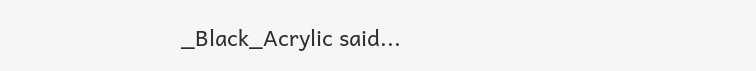_Black_Acrylic said...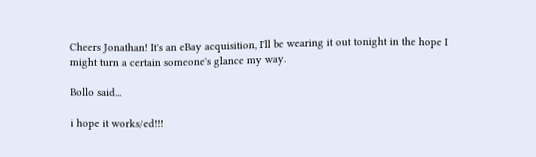Cheers Jonathan! It's an eBay acquisition, I'll be wearing it out tonight in the hope I might turn a certain someone's glance my way.

Bollo said...

i hope it works/ed!!!